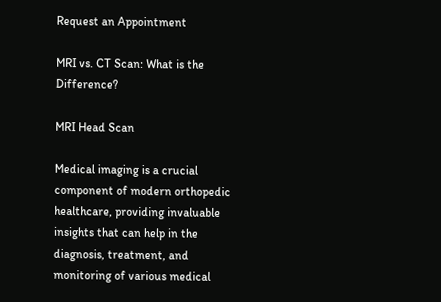Request an Appointment

MRI vs. CT Scan: What is the Difference?

MRI Head Scan

Medical imaging is a crucial component of modern orthopedic healthcare, providing invaluable insights that can help in the diagnosis, treatment, and monitoring of various medical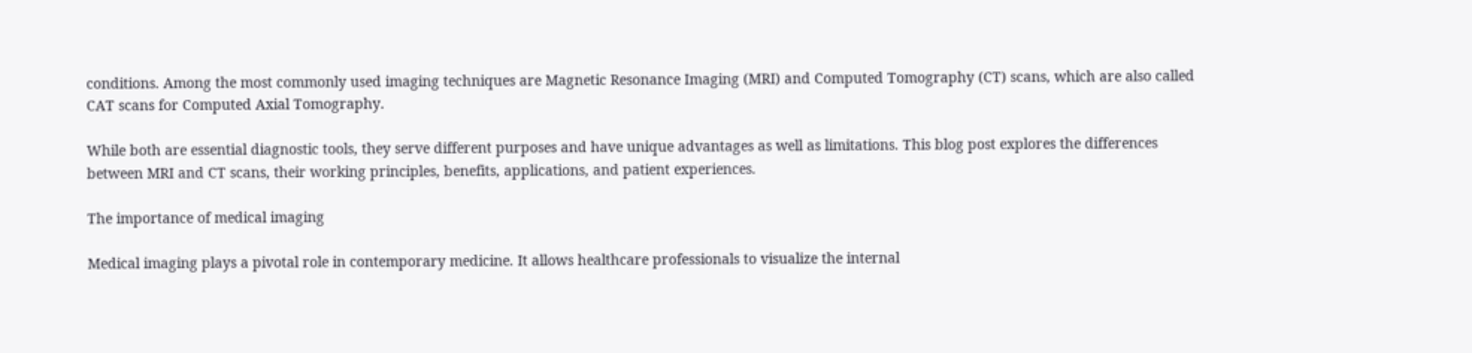conditions. Among the most commonly used imaging techniques are Magnetic Resonance Imaging (MRI) and Computed Tomography (CT) scans, which are also called CAT scans for Computed Axial Tomography.

While both are essential diagnostic tools, they serve different purposes and have unique advantages as well as limitations. This blog post explores the differences between MRI and CT scans, their working principles, benefits, applications, and patient experiences.

The importance of medical imaging

Medical imaging plays a pivotal role in contemporary medicine. It allows healthcare professionals to visualize the internal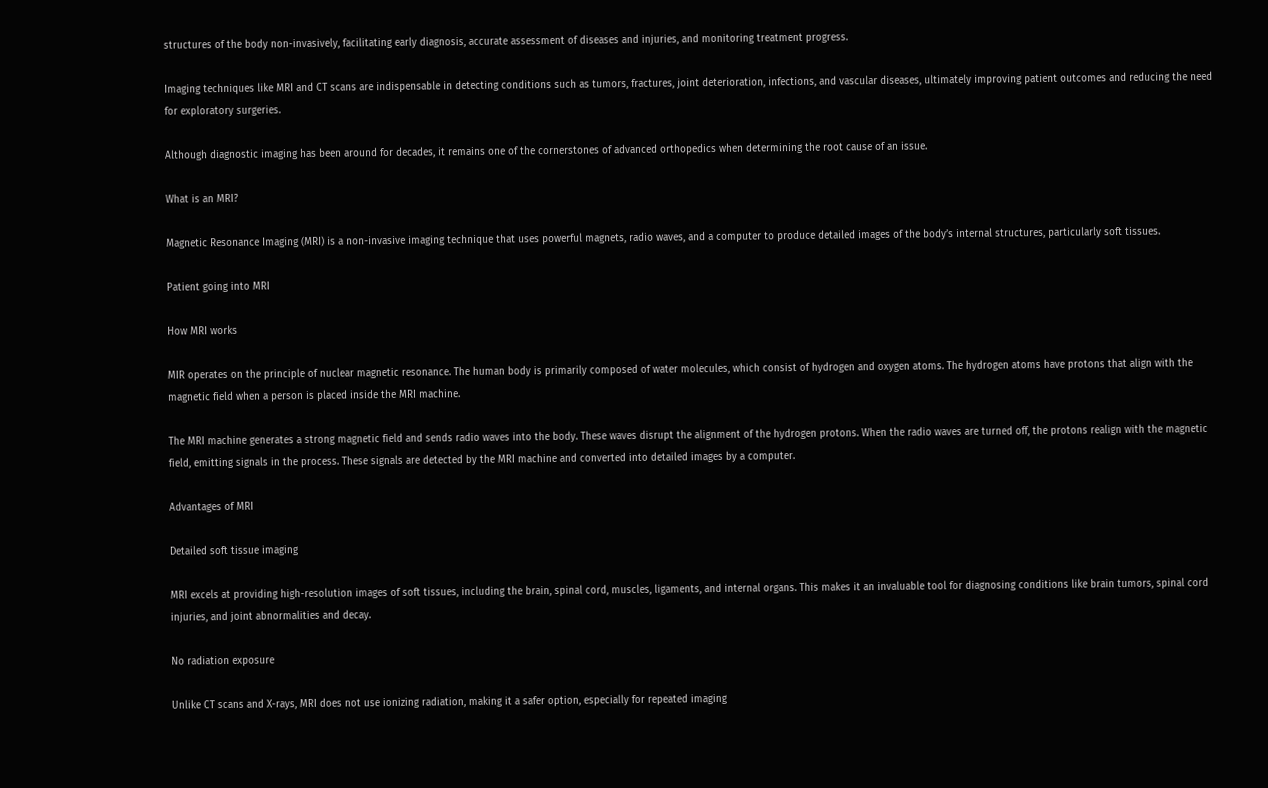structures of the body non-invasively, facilitating early diagnosis, accurate assessment of diseases and injuries, and monitoring treatment progress.

Imaging techniques like MRI and CT scans are indispensable in detecting conditions such as tumors, fractures, joint deterioration, infections, and vascular diseases, ultimately improving patient outcomes and reducing the need for exploratory surgeries.

Although diagnostic imaging has been around for decades, it remains one of the cornerstones of advanced orthopedics when determining the root cause of an issue.

What is an MRI?

Magnetic Resonance Imaging (MRI) is a non-invasive imaging technique that uses powerful magnets, radio waves, and a computer to produce detailed images of the body’s internal structures, particularly soft tissues.

Patient going into MRI

How MRI works

MIR operates on the principle of nuclear magnetic resonance. The human body is primarily composed of water molecules, which consist of hydrogen and oxygen atoms. The hydrogen atoms have protons that align with the magnetic field when a person is placed inside the MRI machine.

The MRI machine generates a strong magnetic field and sends radio waves into the body. These waves disrupt the alignment of the hydrogen protons. When the radio waves are turned off, the protons realign with the magnetic field, emitting signals in the process. These signals are detected by the MRI machine and converted into detailed images by a computer.

Advantages of MRI

Detailed soft tissue imaging

MRI excels at providing high-resolution images of soft tissues, including the brain, spinal cord, muscles, ligaments, and internal organs. This makes it an invaluable tool for diagnosing conditions like brain tumors, spinal cord injuries, and joint abnormalities and decay.

No radiation exposure

Unlike CT scans and X-rays, MRI does not use ionizing radiation, making it a safer option, especially for repeated imaging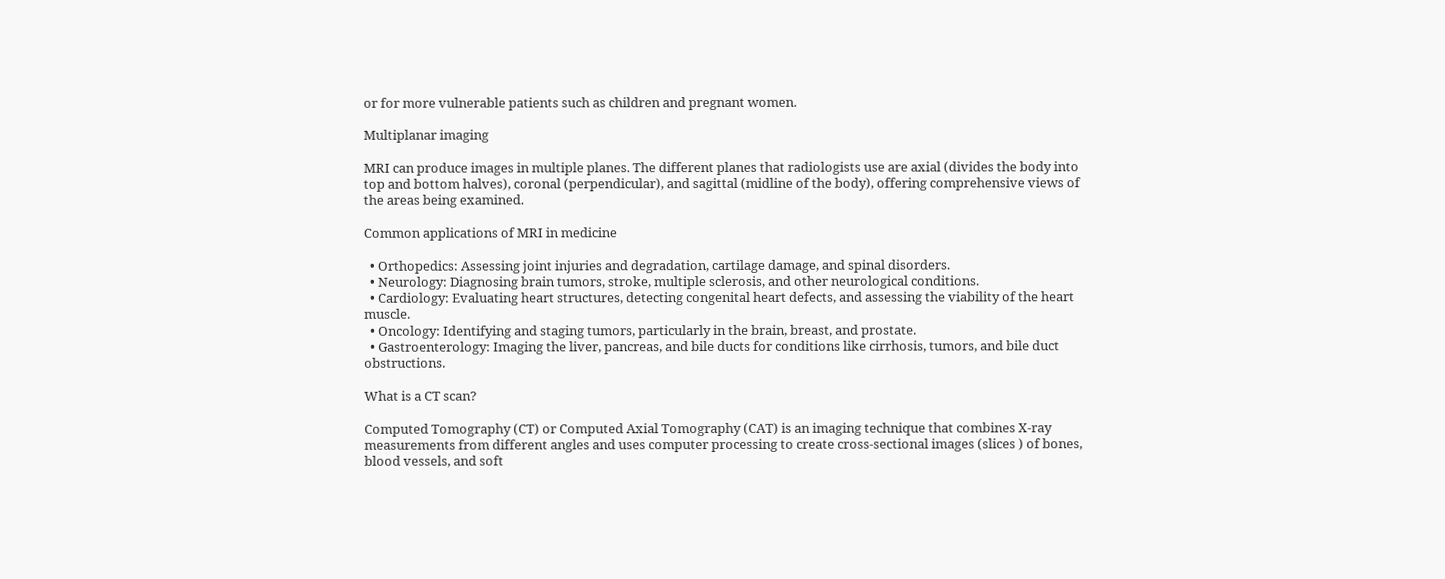or for more vulnerable patients such as children and pregnant women.

Multiplanar imaging

MRI can produce images in multiple planes. The different planes that radiologists use are axial (divides the body into top and bottom halves), coronal (perpendicular), and sagittal (midline of the body), offering comprehensive views of the areas being examined.

Common applications of MRI in medicine

  • Orthopedics: Assessing joint injuries and degradation, cartilage damage, and spinal disorders.
  • Neurology: Diagnosing brain tumors, stroke, multiple sclerosis, and other neurological conditions.
  • Cardiology: Evaluating heart structures, detecting congenital heart defects, and assessing the viability of the heart muscle.
  • Oncology: Identifying and staging tumors, particularly in the brain, breast, and prostate.
  • Gastroenterology: Imaging the liver, pancreas, and bile ducts for conditions like cirrhosis, tumors, and bile duct obstructions.

What is a CT scan?

Computed Tomography (CT) or Computed Axial Tomography (CAT) is an imaging technique that combines X-ray measurements from different angles and uses computer processing to create cross-sectional images (slices ) of bones, blood vessels, and soft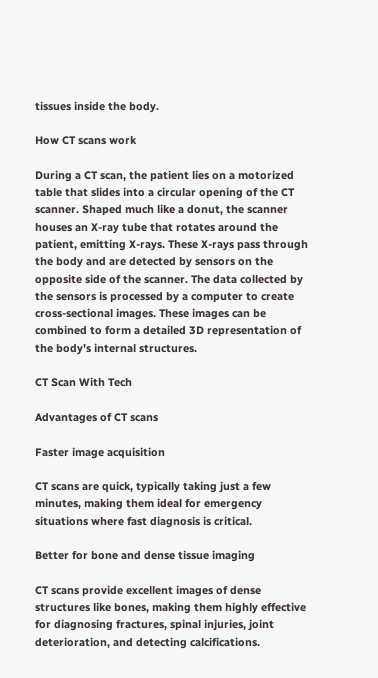tissues inside the body.

How CT scans work

During a CT scan, the patient lies on a motorized table that slides into a circular opening of the CT scanner. Shaped much like a donut, the scanner houses an X-ray tube that rotates around the patient, emitting X-rays. These X-rays pass through the body and are detected by sensors on the opposite side of the scanner. The data collected by the sensors is processed by a computer to create cross-sectional images. These images can be combined to form a detailed 3D representation of the body’s internal structures.

CT Scan With Tech

Advantages of CT scans

Faster image acquisition

CT scans are quick, typically taking just a few minutes, making them ideal for emergency situations where fast diagnosis is critical.

Better for bone and dense tissue imaging

CT scans provide excellent images of dense structures like bones, making them highly effective for diagnosing fractures, spinal injuries, joint deterioration, and detecting calcifications.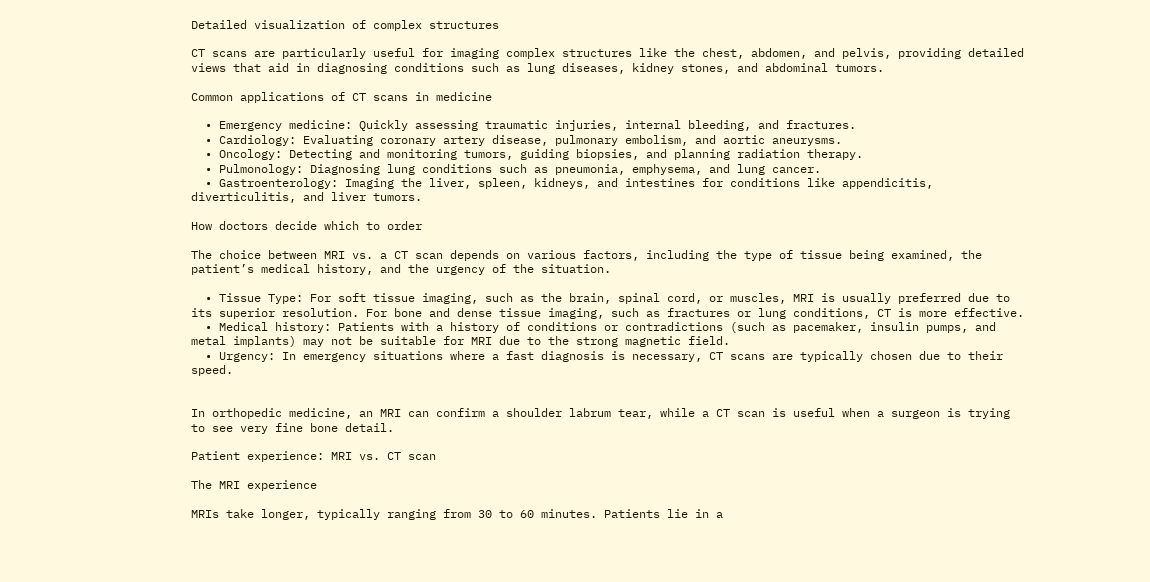Detailed visualization of complex structures

CT scans are particularly useful for imaging complex structures like the chest, abdomen, and pelvis, providing detailed views that aid in diagnosing conditions such as lung diseases, kidney stones, and abdominal tumors.

Common applications of CT scans in medicine

  • Emergency medicine: Quickly assessing traumatic injuries, internal bleeding, and fractures.
  • Cardiology: Evaluating coronary artery disease, pulmonary embolism, and aortic aneurysms.
  • Oncology: Detecting and monitoring tumors, guiding biopsies, and planning radiation therapy.
  • Pulmonology: Diagnosing lung conditions such as pneumonia, emphysema, and lung cancer.
  • Gastroenterology: Imaging the liver, spleen, kidneys, and intestines for conditions like appendicitis, diverticulitis, and liver tumors.

How doctors decide which to order

The choice between MRI vs. a CT scan depends on various factors, including the type of tissue being examined, the patient’s medical history, and the urgency of the situation.

  • Tissue Type: For soft tissue imaging, such as the brain, spinal cord, or muscles, MRI is usually preferred due to its superior resolution. For bone and dense tissue imaging, such as fractures or lung conditions, CT is more effective.
  • Medical history: Patients with a history of conditions or contradictions (such as pacemaker, insulin pumps, and metal implants) may not be suitable for MRI due to the strong magnetic field.
  • Urgency: In emergency situations where a fast diagnosis is necessary, CT scans are typically chosen due to their speed.


In orthopedic medicine, an MRI can confirm a shoulder labrum tear, while a CT scan is useful when a surgeon is trying to see very fine bone detail.

Patient experience: MRI vs. CT scan

The MRI experience

MRIs take longer, typically ranging from 30 to 60 minutes. Patients lie in a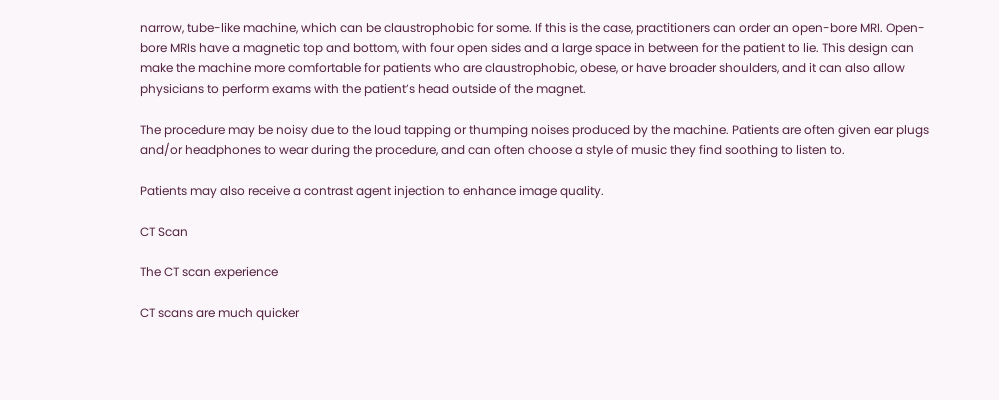narrow, tube-like machine, which can be claustrophobic for some. If this is the case, practitioners can order an open-bore MRI. Open-bore MRIs have a magnetic top and bottom, with four open sides and a large space in between for the patient to lie. This design can make the machine more comfortable for patients who are claustrophobic, obese, or have broader shoulders, and it can also allow physicians to perform exams with the patient’s head outside of the magnet.

The procedure may be noisy due to the loud tapping or thumping noises produced by the machine. Patients are often given ear plugs and/or headphones to wear during the procedure, and can often choose a style of music they find soothing to listen to.

Patients may also receive a contrast agent injection to enhance image quality.

CT Scan

The CT scan experience

CT scans are much quicker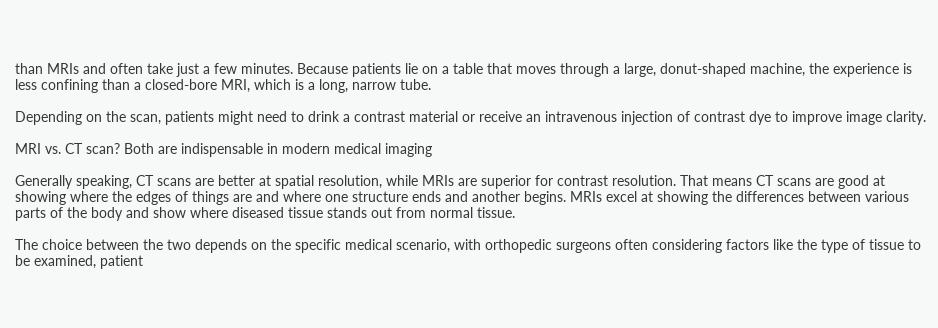than MRIs and often take just a few minutes. Because patients lie on a table that moves through a large, donut-shaped machine, the experience is less confining than a closed-bore MRI, which is a long, narrow tube.

Depending on the scan, patients might need to drink a contrast material or receive an intravenous injection of contrast dye to improve image clarity.

MRI vs. CT scan? Both are indispensable in modern medical imaging

Generally speaking, CT scans are better at spatial resolution, while MRIs are superior for contrast resolution. That means CT scans are good at showing where the edges of things are and where one structure ends and another begins. MRIs excel at showing the differences between various parts of the body and show where diseased tissue stands out from normal tissue.

The choice between the two depends on the specific medical scenario, with orthopedic surgeons often considering factors like the type of tissue to be examined, patient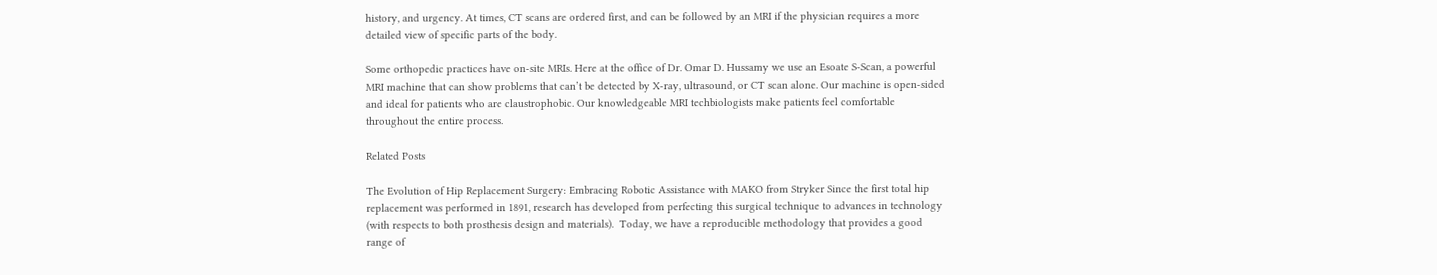history, and urgency. At times, CT scans are ordered first, and can be followed by an MRI if the physician requires a more detailed view of specific parts of the body.

Some orthopedic practices have on-site MRIs. Here at the office of Dr. Omar D. Hussamy we use an Esoate S-Scan, a powerful MRI machine that can show problems that can’t be detected by X-ray, ultrasound, or CT scan alone. Our machine is open-sided and ideal for patients who are claustrophobic. Our knowledgeable MRI techbiologists make patients feel comfortable throughout the entire process.

Related Posts

The Evolution of Hip Replacement Surgery: Embracing Robotic Assistance with MAKO from Stryker Since the first total hip replacement was performed in 1891, research has developed from perfecting this surgical technique to advances in technology (with respects to both prosthesis design and materials).  Today, we have a reproducible methodology that provides a good range of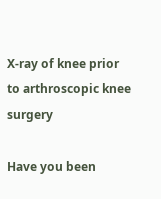X-ray of knee prior to arthroscopic knee surgery

Have you been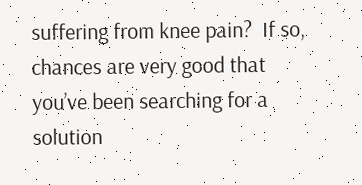suffering from knee pain?  If so, chances are very good that you’ve been searching for a solution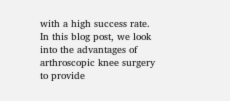with a high success rate.     In this blog post, we look into the advantages of arthroscopic knee surgery to provide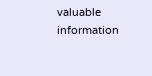valuable information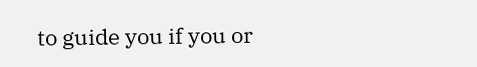to guide you if you or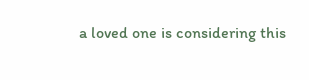a loved one is considering this